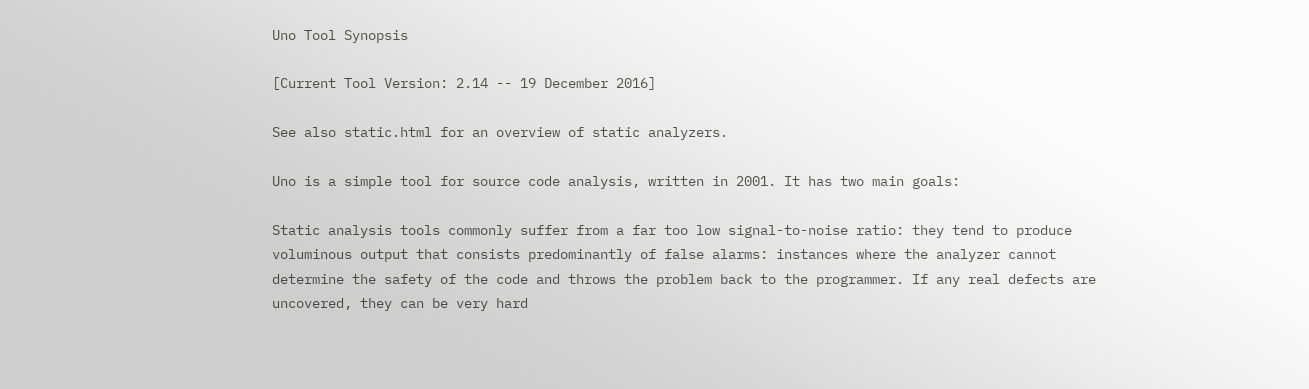Uno Tool Synopsis

[Current Tool Version: 2.14 -- 19 December 2016]

See also static.html for an overview of static analyzers.

Uno is a simple tool for source code analysis, written in 2001. It has two main goals:

Static analysis tools commonly suffer from a far too low signal-to-noise ratio: they tend to produce voluminous output that consists predominantly of false alarms: instances where the analyzer cannot determine the safety of the code and throws the problem back to the programmer. If any real defects are uncovered, they can be very hard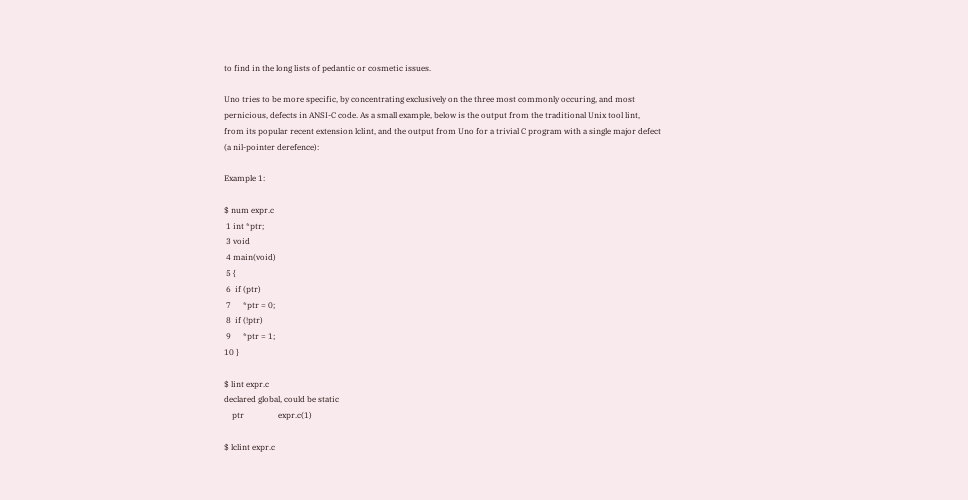to find in the long lists of pedantic or cosmetic issues.

Uno tries to be more specific, by concentrating exclusively on the three most commonly occuring, and most pernicious, defects in ANSI-C code. As a small example, below is the output from the traditional Unix tool lint, from its popular recent extension lclint, and the output from Uno for a trivial C program with a single major defect (a nil-pointer derefence):

Example 1:

$ num expr.c
 1 int *ptr;
 3 void
 4 main(void)
 5 {
 6  if (ptr)
 7      *ptr = 0;
 8  if (!ptr)
 9      *ptr = 1;
10 }

$ lint expr.c
declared global, could be static
    ptr                 expr.c(1)

$ lclint expr.c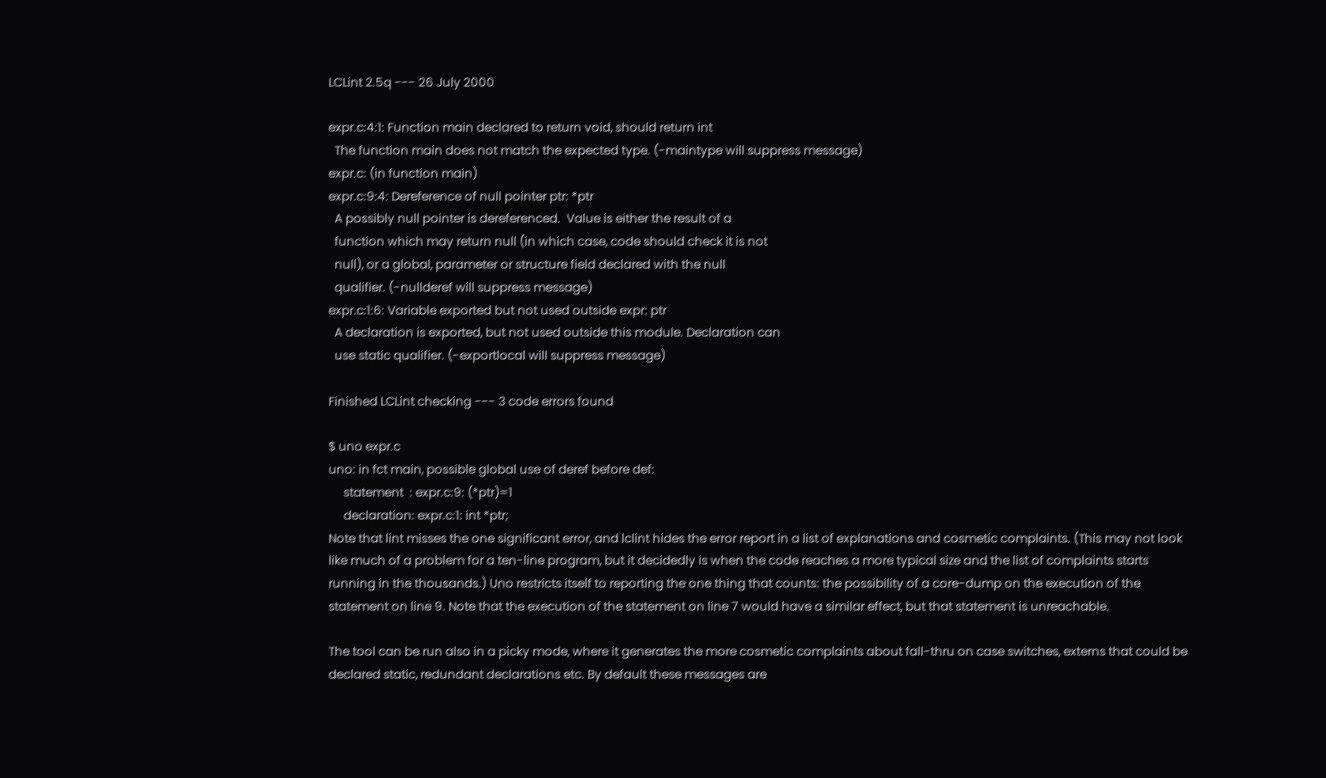LCLint 2.5q --- 26 July 2000

expr.c:4:1: Function main declared to return void, should return int
  The function main does not match the expected type. (-maintype will suppress message)
expr.c: (in function main)
expr.c:9:4: Dereference of null pointer ptr: *ptr
  A possibly null pointer is dereferenced.  Value is either the result of a
  function which may return null (in which case, code should check it is not
  null), or a global, parameter or structure field declared with the null
  qualifier. (-nullderef will suppress message)
expr.c:1:6: Variable exported but not used outside expr: ptr
  A declaration is exported, but not used outside this module. Declaration can
  use static qualifier. (-exportlocal will suppress message)

Finished LCLint checking --- 3 code errors found

$ uno expr.c
uno: in fct main, possible global use of deref before def:
     statement  : expr.c:9: (*ptr)=1
     declaration: expr.c:1: int *ptr;
Note that lint misses the one significant error, and lclint hides the error report in a list of explanations and cosmetic complaints. (This may not look like much of a problem for a ten-line program, but it decidedly is when the code reaches a more typical size and the list of complaints starts running in the thousands.) Uno restricts itself to reporting the one thing that counts: the possibility of a core-dump on the execution of the statement on line 9. Note that the execution of the statement on line 7 would have a similar effect, but that statement is unreachable.

The tool can be run also in a picky mode, where it generates the more cosmetic complaints about fall-thru on case switches, externs that could be declared static, redundant declarations etc. By default these messages are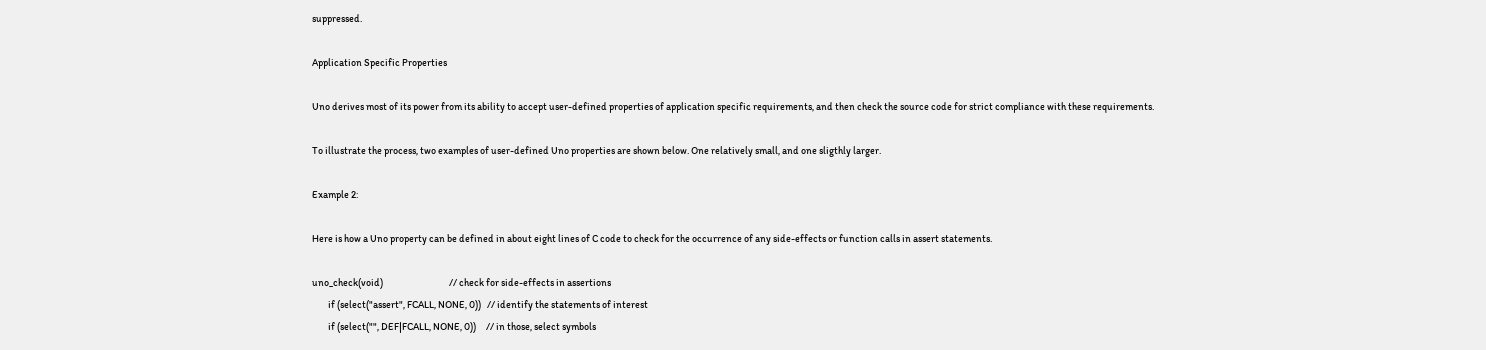suppressed.

Application Specific Properties

Uno derives most of its power from its ability to accept user-defined properties of application specific requirements, and then check the source code for strict compliance with these requirements.

To illustrate the process, two examples of user-defined Uno properties are shown below. One relatively small, and one sligthly larger.

Example 2:

Here is how a Uno property can be defined in about eight lines of C code to check for the occurrence of any side-effects or function calls in assert statements.

uno_check(void)                                 // check for side-effects in assertions
        if (select("assert", FCALL, NONE, 0))   // identify the statements of interest
        if (select("", DEF|FCALL, NONE, 0))     // in those, select symbols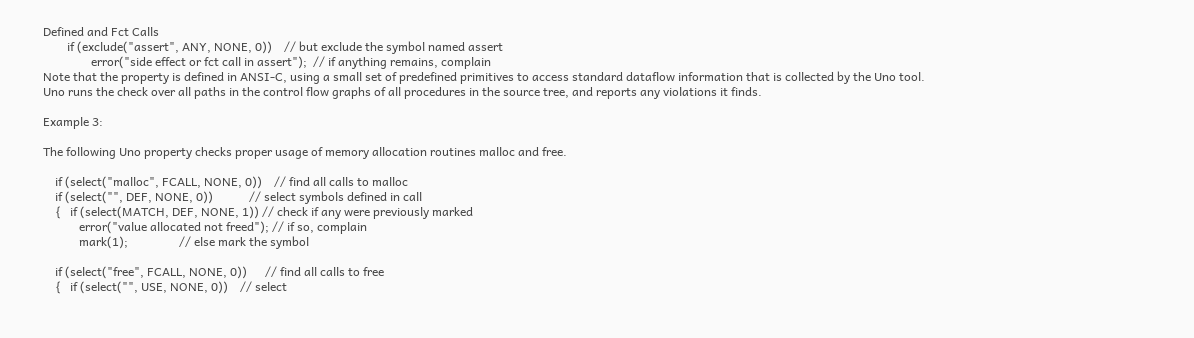Defined and Fct Calls
        if (exclude("assert", ANY, NONE, 0))    // but exclude the symbol named assert
                error("side effect or fct call in assert");  // if anything remains, complain
Note that the property is defined in ANSI-C, using a small set of predefined primitives to access standard dataflow information that is collected by the Uno tool. Uno runs the check over all paths in the control flow graphs of all procedures in the source tree, and reports any violations it finds.

Example 3:

The following Uno property checks proper usage of memory allocation routines malloc and free.

    if (select("malloc", FCALL, NONE, 0))    // find all calls to malloc
    if (select("", DEF, NONE, 0))            // select symbols defined in call
    {   if (select(MATCH, DEF, NONE, 1)) // check if any were previously marked
            error("value allocated not freed"); // if so, complain
            mark(1);                 // else mark the symbol

    if (select("free", FCALL, NONE, 0))      // find all calls to free
    {   if (select("", USE, NONE, 0))    // select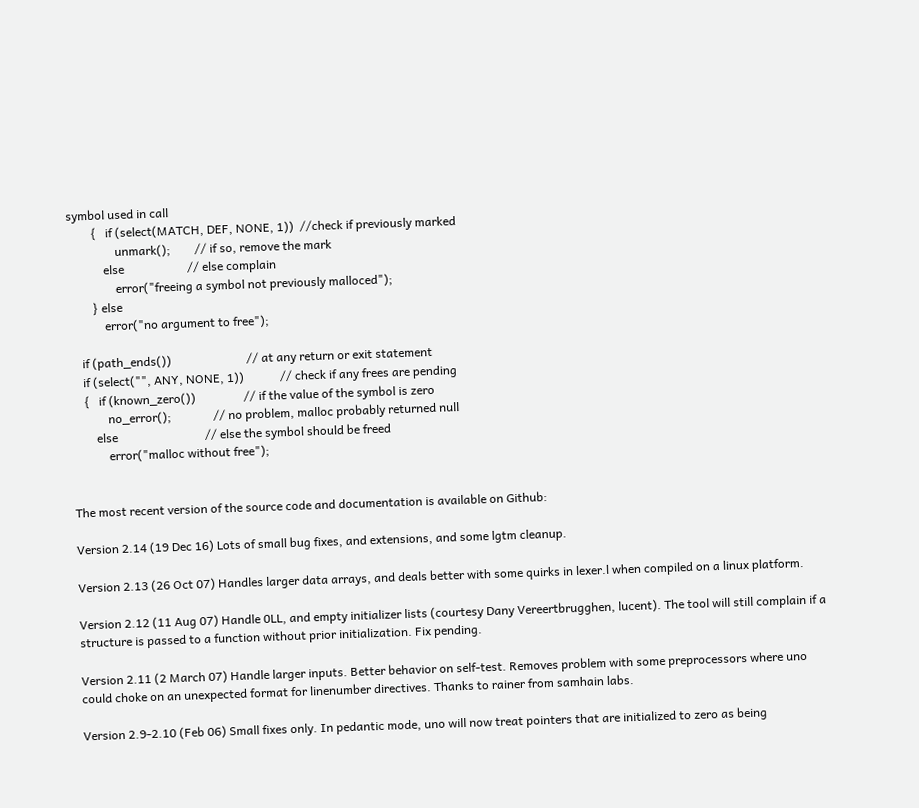symbol used in call
        {   if (select(MATCH, DEF, NONE, 1))  //check if previously marked
                unmark();        // if so, remove the mark
            else                     // else complain
                error("freeing a symbol not previously malloced");
        } else
            error("no argument to free");

    if (path_ends())                         // at any return or exit statement
    if (select("", ANY, NONE, 1))            // check if any frees are pending
    {   if (known_zero())                // if the value of the symbol is zero
            no_error();              // no problem, malloc probably returned null
        else                             // else the symbol should be freed
            error("malloc without free");


The most recent version of the source code and documentation is available on Github:

Version 2.14 (19 Dec 16) Lots of small bug fixes, and extensions, and some lgtm cleanup.

Version 2.13 (26 Oct 07) Handles larger data arrays, and deals better with some quirks in lexer.l when compiled on a linux platform.

Version 2.12 (11 Aug 07) Handle 0LL, and empty initializer lists (courtesy Dany Vereertbrugghen, lucent). The tool will still complain if a structure is passed to a function without prior initialization. Fix pending.

Version 2.11 (2 March 07) Handle larger inputs. Better behavior on self-test. Removes problem with some preprocessors where uno could choke on an unexpected format for linenumber directives. Thanks to rainer from samhain labs.

Version 2.9-2.10 (Feb 06) Small fixes only. In pedantic mode, uno will now treat pointers that are initialized to zero as being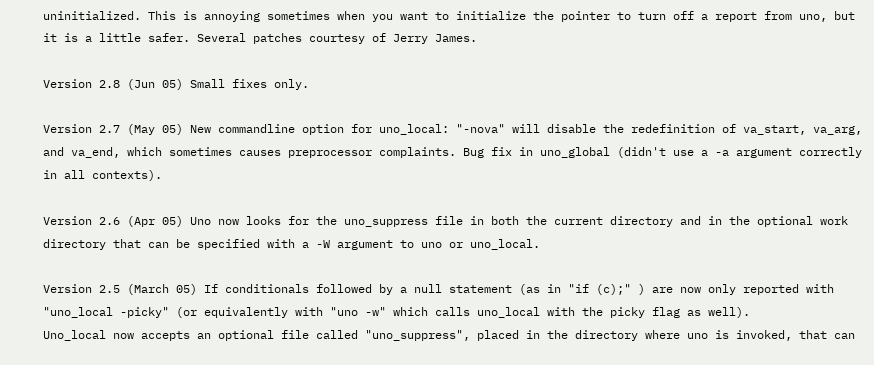uninitialized. This is annoying sometimes when you want to initialize the pointer to turn off a report from uno, but it is a little safer. Several patches courtesy of Jerry James.

Version 2.8 (Jun 05) Small fixes only.

Version 2.7 (May 05) New commandline option for uno_local: "-nova" will disable the redefinition of va_start, va_arg, and va_end, which sometimes causes preprocessor complaints. Bug fix in uno_global (didn't use a -a argument correctly in all contexts).

Version 2.6 (Apr 05) Uno now looks for the uno_suppress file in both the current directory and in the optional work directory that can be specified with a -W argument to uno or uno_local.

Version 2.5 (March 05) If conditionals followed by a null statement (as in "if (c);" ) are now only reported with "uno_local -picky" (or equivalently with "uno -w" which calls uno_local with the picky flag as well).
Uno_local now accepts an optional file called "uno_suppress", placed in the directory where uno is invoked, that can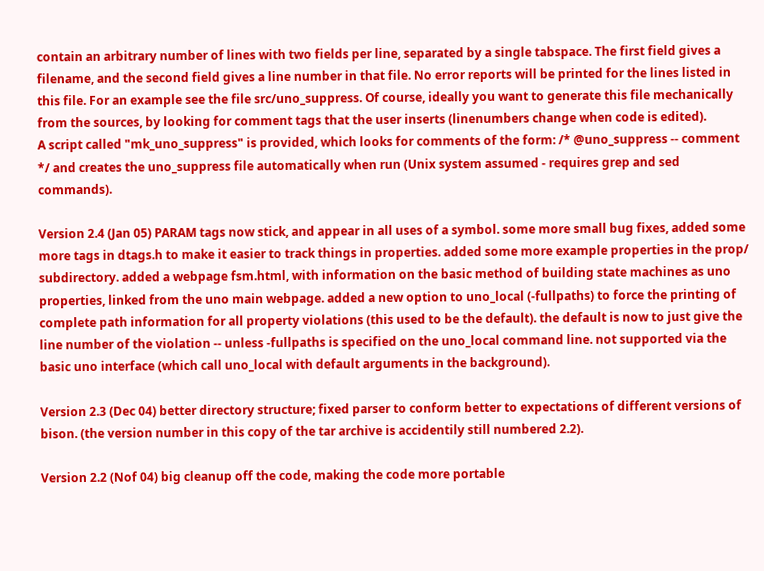contain an arbitrary number of lines with two fields per line, separated by a single tabspace. The first field gives a filename, and the second field gives a line number in that file. No error reports will be printed for the lines listed in this file. For an example see the file src/uno_suppress. Of course, ideally you want to generate this file mechanically from the sources, by looking for comment tags that the user inserts (linenumbers change when code is edited).
A script called "mk_uno_suppress" is provided, which looks for comments of the form: /* @uno_suppress -- comment */ and creates the uno_suppress file automatically when run (Unix system assumed - requires grep and sed commands).

Version 2.4 (Jan 05) PARAM tags now stick, and appear in all uses of a symbol. some more small bug fixes, added some more tags in dtags.h to make it easier to track things in properties. added some more example properties in the prop/ subdirectory. added a webpage fsm.html, with information on the basic method of building state machines as uno properties, linked from the uno main webpage. added a new option to uno_local (-fullpaths) to force the printing of complete path information for all property violations (this used to be the default). the default is now to just give the line number of the violation -- unless -fullpaths is specified on the uno_local command line. not supported via the basic uno interface (which call uno_local with default arguments in the background).

Version 2.3 (Dec 04) better directory structure; fixed parser to conform better to expectations of different versions of bison. (the version number in this copy of the tar archive is accidentily still numbered 2.2).

Version 2.2 (Nof 04) big cleanup off the code, making the code more portable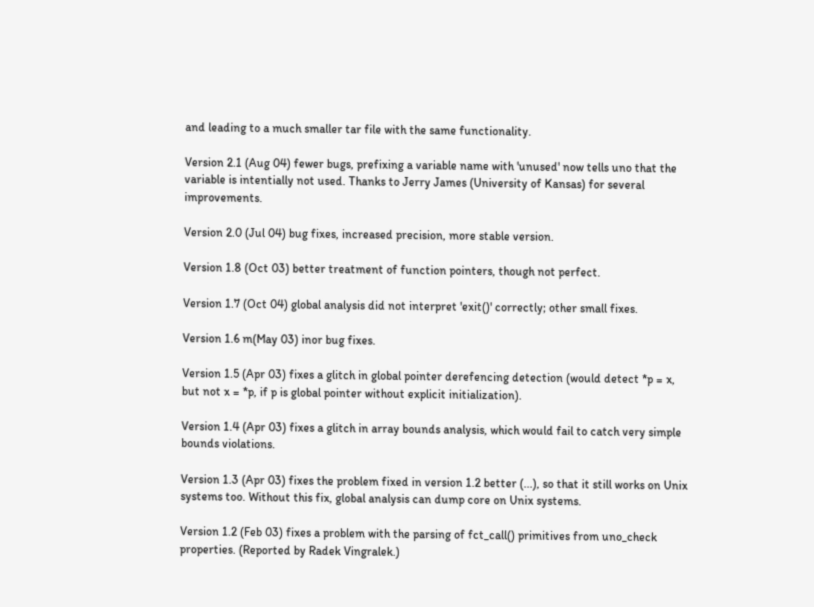and leading to a much smaller tar file with the same functionality.

Version 2.1 (Aug 04) fewer bugs, prefixing a variable name with 'unused' now tells uno that the variable is intentially not used. Thanks to Jerry James (University of Kansas) for several improvements.

Version 2.0 (Jul 04) bug fixes, increased precision, more stable version.

Version 1.8 (Oct 03) better treatment of function pointers, though not perfect.

Version 1.7 (Oct 04) global analysis did not interpret 'exit()' correctly; other small fixes.

Version 1.6 m(May 03) inor bug fixes.

Version 1.5 (Apr 03) fixes a glitch in global pointer derefencing detection (would detect *p = x, but not x = *p, if p is global pointer without explicit initialization).

Version 1.4 (Apr 03) fixes a glitch in array bounds analysis, which would fail to catch very simple bounds violations.

Version 1.3 (Apr 03) fixes the problem fixed in version 1.2 better (...), so that it still works on Unix systems too. Without this fix, global analysis can dump core on Unix systems.

Version 1.2 (Feb 03) fixes a problem with the parsing of fct_call() primitives from uno_check properties. (Reported by Radek Vingralek.)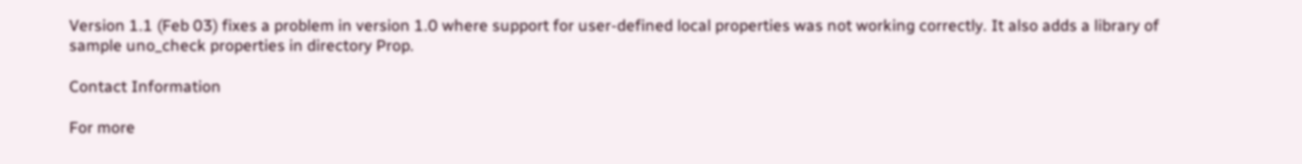Version 1.1 (Feb 03) fixes a problem in version 1.0 where support for user-defined local properties was not working correctly. It also adds a library of sample uno_check properties in directory Prop.

Contact Information

For more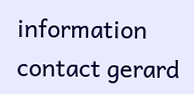information contact gerard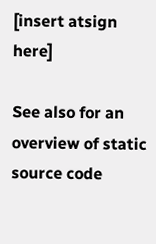[insert atsign here]

See also for an overview of static source code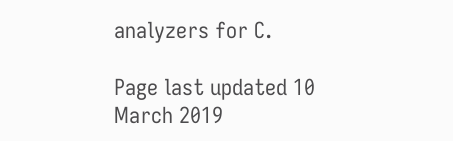analyzers for C.

Page last updated 10 March 2019